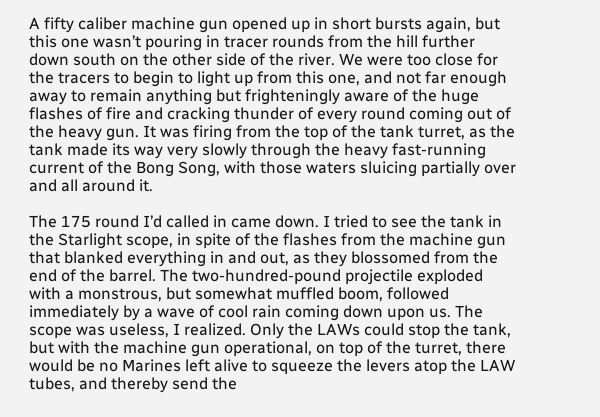A fifty caliber machine gun opened up in short bursts again, but this one wasn’t pouring in tracer rounds from the hill further down south on the other side of the river. We were too close for the tracers to begin to light up from this one, and not far enough away to remain anything but frighteningly aware of the huge flashes of fire and cracking thunder of every round coming out of the heavy gun. It was firing from the top of the tank turret, as the tank made its way very slowly through the heavy fast-running current of the Bong Song, with those waters sluicing partially over and all around it.

The 175 round I’d called in came down. I tried to see the tank in the Starlight scope, in spite of the flashes from the machine gun that blanked everything in and out, as they blossomed from the end of the barrel. The two-hundred-pound projectile exploded with a monstrous, but somewhat muffled boom, followed immediately by a wave of cool rain coming down upon us. The scope was useless, I realized. Only the LAWs could stop the tank, but with the machine gun operational, on top of the turret, there would be no Marines left alive to squeeze the levers atop the LAW tubes, and thereby send the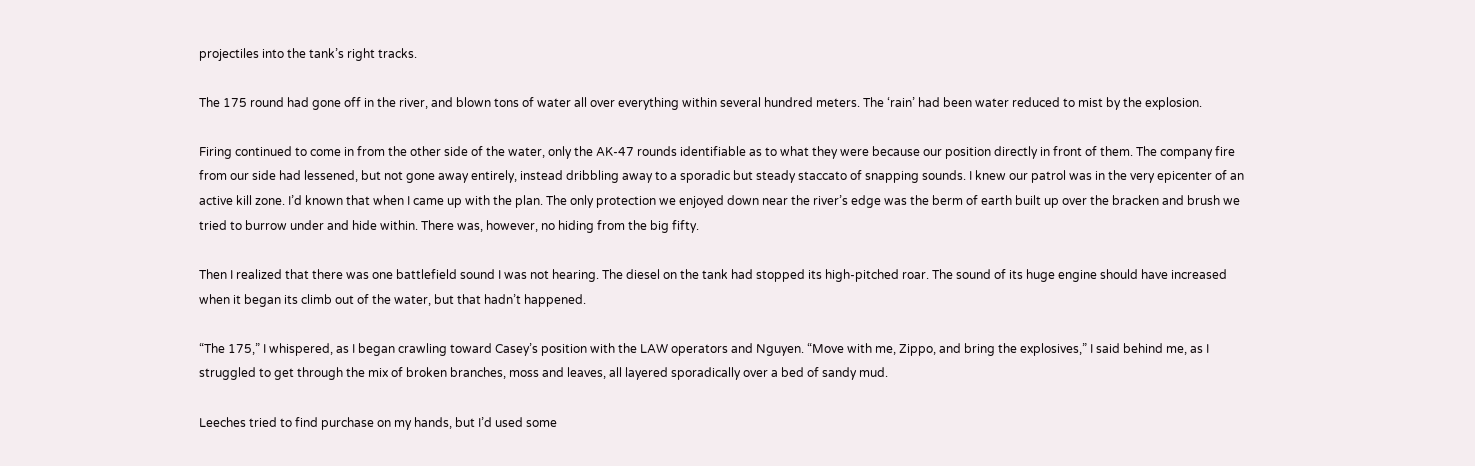projectiles into the tank’s right tracks.

The 175 round had gone off in the river, and blown tons of water all over everything within several hundred meters. The ‘rain’ had been water reduced to mist by the explosion.

Firing continued to come in from the other side of the water, only the AK-47 rounds identifiable as to what they were because our position directly in front of them. The company fire from our side had lessened, but not gone away entirely, instead dribbling away to a sporadic but steady staccato of snapping sounds. I knew our patrol was in the very epicenter of an active kill zone. I’d known that when I came up with the plan. The only protection we enjoyed down near the river’s edge was the berm of earth built up over the bracken and brush we tried to burrow under and hide within. There was, however, no hiding from the big fifty.

Then I realized that there was one battlefield sound I was not hearing. The diesel on the tank had stopped its high-pitched roar. The sound of its huge engine should have increased when it began its climb out of the water, but that hadn’t happened.

“The 175,” I whispered, as I began crawling toward Casey’s position with the LAW operators and Nguyen. “Move with me, Zippo, and bring the explosives,” I said behind me, as I struggled to get through the mix of broken branches, moss and leaves, all layered sporadically over a bed of sandy mud.

Leeches tried to find purchase on my hands, but I’d used some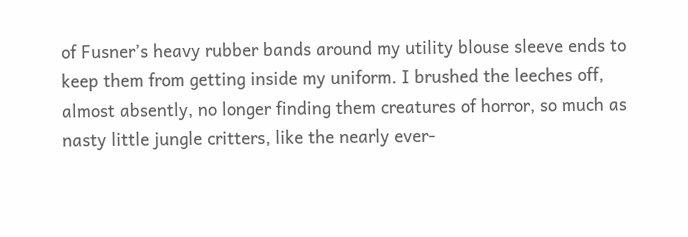of Fusner’s heavy rubber bands around my utility blouse sleeve ends to keep them from getting inside my uniform. I brushed the leeches off, almost absently, no longer finding them creatures of horror, so much as nasty little jungle critters, like the nearly ever-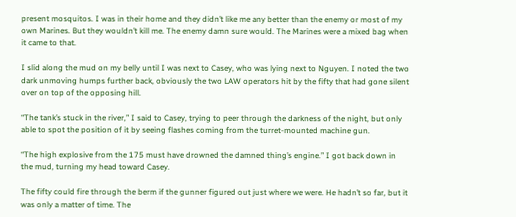present mosquitos. I was in their home and they didn’t like me any better than the enemy or most of my own Marines. But they wouldn’t kill me. The enemy damn sure would. The Marines were a mixed bag when it came to that.

I slid along the mud on my belly until I was next to Casey, who was lying next to Nguyen. I noted the two dark unmoving humps further back, obviously the two LAW operators hit by the fifty that had gone silent over on top of the opposing hill.

“The tank’s stuck in the river,” I said to Casey, trying to peer through the darkness of the night, but only able to spot the position of it by seeing flashes coming from the turret-mounted machine gun.

“The high explosive from the 175 must have drowned the damned thing’s engine.” I got back down in the mud, turning my head toward Casey.

The fifty could fire through the berm if the gunner figured out just where we were. He hadn’t so far, but it was only a matter of time. The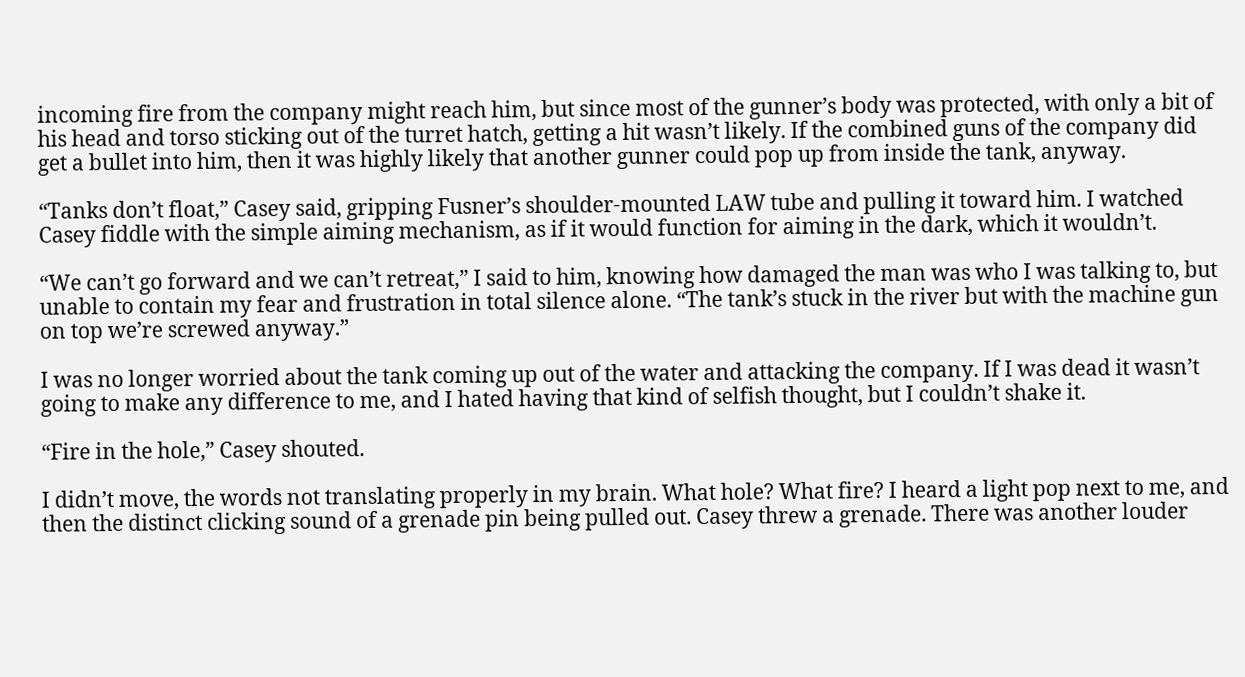incoming fire from the company might reach him, but since most of the gunner’s body was protected, with only a bit of his head and torso sticking out of the turret hatch, getting a hit wasn’t likely. If the combined guns of the company did get a bullet into him, then it was highly likely that another gunner could pop up from inside the tank, anyway.

“Tanks don’t float,” Casey said, gripping Fusner’s shoulder-mounted LAW tube and pulling it toward him. I watched Casey fiddle with the simple aiming mechanism, as if it would function for aiming in the dark, which it wouldn’t.

“We can’t go forward and we can’t retreat,” I said to him, knowing how damaged the man was who I was talking to, but unable to contain my fear and frustration in total silence alone. “The tank’s stuck in the river but with the machine gun on top we’re screwed anyway.”

I was no longer worried about the tank coming up out of the water and attacking the company. If I was dead it wasn’t going to make any difference to me, and I hated having that kind of selfish thought, but I couldn’t shake it.

“Fire in the hole,” Casey shouted.

I didn’t move, the words not translating properly in my brain. What hole? What fire? I heard a light pop next to me, and then the distinct clicking sound of a grenade pin being pulled out. Casey threw a grenade. There was another louder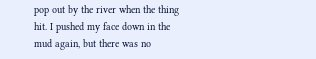pop out by the river when the thing hit. I pushed my face down in the mud again, but there was no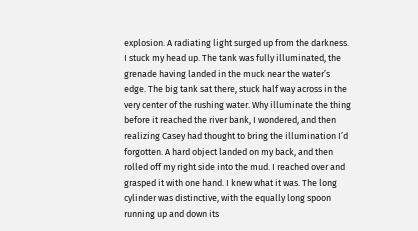explosion. A radiating light surged up from the darkness. I stuck my head up. The tank was fully illuminated, the grenade having landed in the muck near the water’s edge. The big tank sat there, stuck half way across in the very center of the rushing water. Why illuminate the thing before it reached the river bank, I wondered, and then realizing Casey had thought to bring the illumination I’d forgotten. A hard object landed on my back, and then rolled off my right side into the mud. I reached over and grasped it with one hand. I knew what it was. The long cylinder was distinctive, with the equally long spoon running up and down its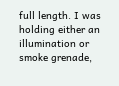full length. I was holding either an illumination or smoke grenade,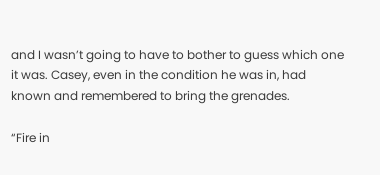and I wasn’t going to have to bother to guess which one it was. Casey, even in the condition he was in, had known and remembered to bring the grenades.

“Fire in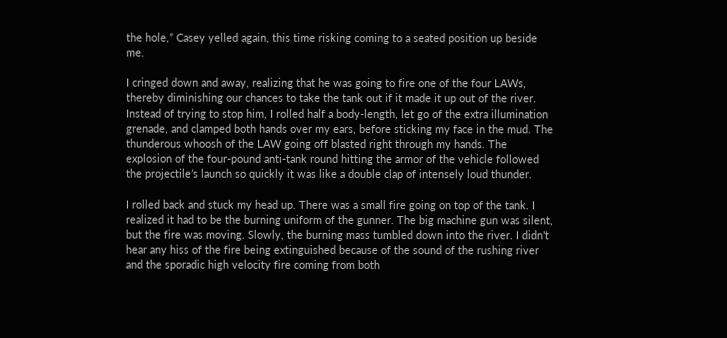the hole,” Casey yelled again, this time risking coming to a seated position up beside me.

I cringed down and away, realizing that he was going to fire one of the four LAWs, thereby diminishing our chances to take the tank out if it made it up out of the river. Instead of trying to stop him, I rolled half a body-length, let go of the extra illumination grenade, and clamped both hands over my ears, before sticking my face in the mud. The thunderous whoosh of the LAW going off blasted right through my hands. The explosion of the four-pound anti-tank round hitting the armor of the vehicle followed the projectile’s launch so quickly it was like a double clap of intensely loud thunder.

I rolled back and stuck my head up. There was a small fire going on top of the tank. I realized it had to be the burning uniform of the gunner. The big machine gun was silent, but the fire was moving. Slowly, the burning mass tumbled down into the river. I didn’t hear any hiss of the fire being extinguished because of the sound of the rushing river and the sporadic high velocity fire coming from both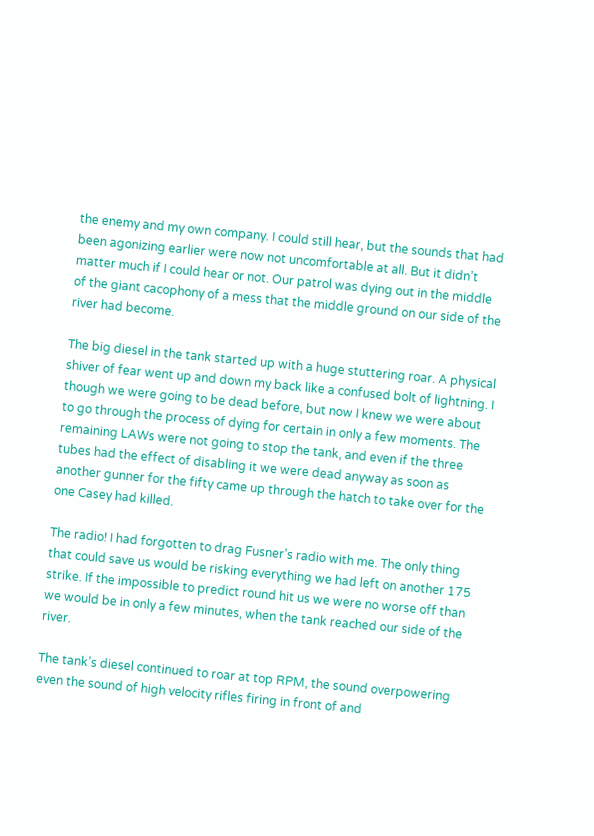the enemy and my own company. I could still hear, but the sounds that had been agonizing earlier were now not uncomfortable at all. But it didn’t matter much if I could hear or not. Our patrol was dying out in the middle of the giant cacophony of a mess that the middle ground on our side of the river had become.

The big diesel in the tank started up with a huge stuttering roar. A physical shiver of fear went up and down my back like a confused bolt of lightning. I though we were going to be dead before, but now I knew we were about to go through the process of dying for certain in only a few moments. The remaining LAWs were not going to stop the tank, and even if the three tubes had the effect of disabling it we were dead anyway as soon as another gunner for the fifty came up through the hatch to take over for the one Casey had killed.

The radio! I had forgotten to drag Fusner’s radio with me. The only thing that could save us would be risking everything we had left on another 175 strike. If the impossible to predict round hit us we were no worse off than we would be in only a few minutes, when the tank reached our side of the river.

The tank’s diesel continued to roar at top RPM, the sound overpowering even the sound of high velocity rifles firing in front of and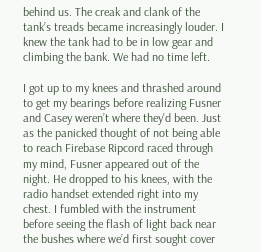behind us. The creak and clank of the tank’s treads became increasingly louder. I knew the tank had to be in low gear and climbing the bank. We had no time left.

I got up to my knees and thrashed around to get my bearings before realizing Fusner and Casey weren’t where they’d been. Just as the panicked thought of not being able to reach Firebase Ripcord raced through my mind, Fusner appeared out of the night. He dropped to his knees, with the radio handset extended right into my chest. I fumbled with the instrument before seeing the flash of light back near the bushes where we’d first sought cover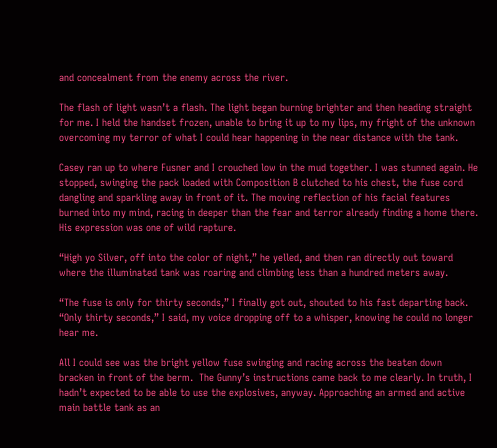and concealment from the enemy across the river.

The flash of light wasn’t a flash. The light began burning brighter and then heading straight for me. I held the handset frozen, unable to bring it up to my lips, my fright of the unknown overcoming my terror of what I could hear happening in the near distance with the tank.

Casey ran up to where Fusner and I crouched low in the mud together. I was stunned again. He stopped, swinging the pack loaded with Composition B clutched to his chest, the fuse cord dangling and sparkling away in front of it. The moving reflection of his facial features burned into my mind, racing in deeper than the fear and terror already finding a home there. His expression was one of wild rapture.

“High yo Silver, off into the color of night,” he yelled, and then ran directly out toward where the illuminated tank was roaring and climbing less than a hundred meters away.

“The fuse is only for thirty seconds,” I finally got out, shouted to his fast departing back. “Only thirty seconds,” I said, my voice dropping off to a whisper, knowing he could no longer hear me.

All I could see was the bright yellow fuse swinging and racing across the beaten down bracken in front of the berm.  The Gunny’s instructions came back to me clearly. In truth, I hadn’t expected to be able to use the explosives, anyway. Approaching an armed and active main battle tank as an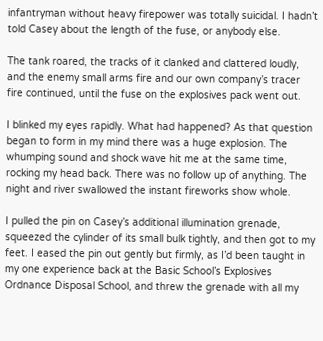infantryman without heavy firepower was totally suicidal. I hadn’t told Casey about the length of the fuse, or anybody else.

The tank roared, the tracks of it clanked and clattered loudly, and the enemy small arms fire and our own company’s tracer fire continued, until the fuse on the explosives pack went out.

I blinked my eyes rapidly. What had happened? As that question began to form in my mind there was a huge explosion. The whumping sound and shock wave hit me at the same time, rocking my head back. There was no follow up of anything. The night and river swallowed the instant fireworks show whole.

I pulled the pin on Casey’s additional illumination grenade, squeezed the cylinder of its small bulk tightly, and then got to my feet. I eased the pin out gently but firmly, as I’d been taught in my one experience back at the Basic School’s Explosives Ordnance Disposal School, and threw the grenade with all my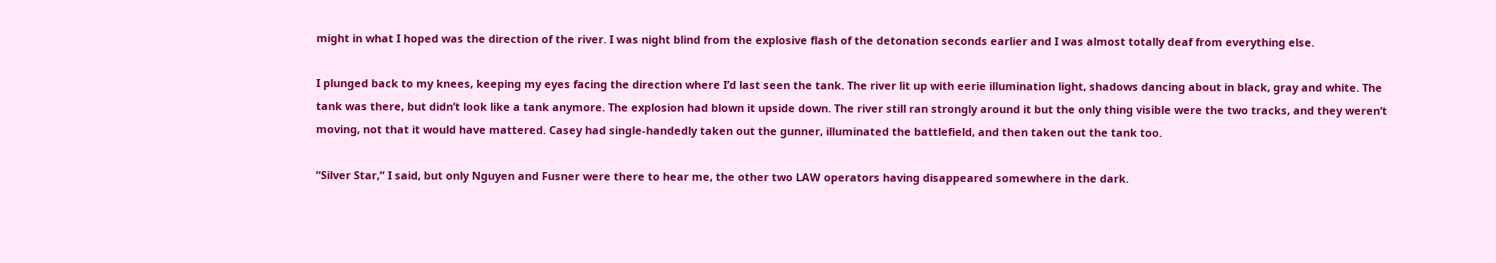might in what I hoped was the direction of the river. I was night blind from the explosive flash of the detonation seconds earlier and I was almost totally deaf from everything else.

I plunged back to my knees, keeping my eyes facing the direction where I’d last seen the tank. The river lit up with eerie illumination light, shadows dancing about in black, gray and white. The tank was there, but didn’t look like a tank anymore. The explosion had blown it upside down. The river still ran strongly around it but the only thing visible were the two tracks, and they weren’t moving, not that it would have mattered. Casey had single-handedly taken out the gunner, illuminated the battlefield, and then taken out the tank too.

“Silver Star,” I said, but only Nguyen and Fusner were there to hear me, the other two LAW operators having disappeared somewhere in the dark.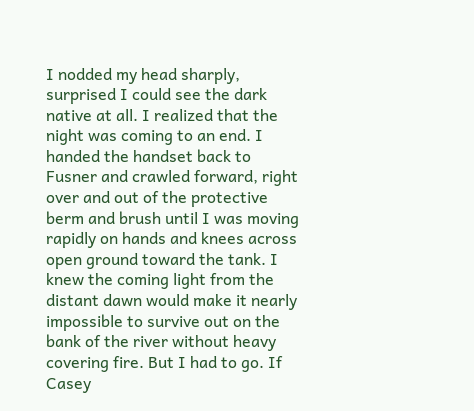I nodded my head sharply, surprised I could see the dark native at all. I realized that the night was coming to an end. I handed the handset back to Fusner and crawled forward, right over and out of the protective berm and brush until I was moving rapidly on hands and knees across open ground toward the tank. I knew the coming light from the distant dawn would make it nearly impossible to survive out on the bank of the river without heavy covering fire. But I had to go. If Casey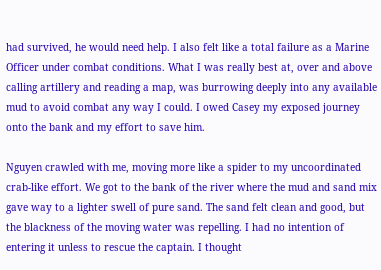had survived, he would need help. I also felt like a total failure as a Marine Officer under combat conditions. What I was really best at, over and above calling artillery and reading a map, was burrowing deeply into any available mud to avoid combat any way I could. I owed Casey my exposed journey onto the bank and my effort to save him.

Nguyen crawled with me, moving more like a spider to my uncoordinated crab-like effort. We got to the bank of the river where the mud and sand mix gave way to a lighter swell of pure sand. The sand felt clean and good, but the blackness of the moving water was repelling. I had no intention of entering it unless to rescue the captain. I thought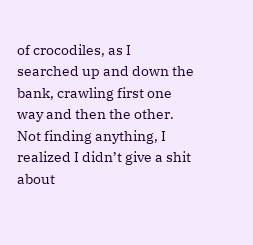of crocodiles, as I searched up and down the bank, crawling first one way and then the other. Not finding anything, I realized I didn’t give a shit about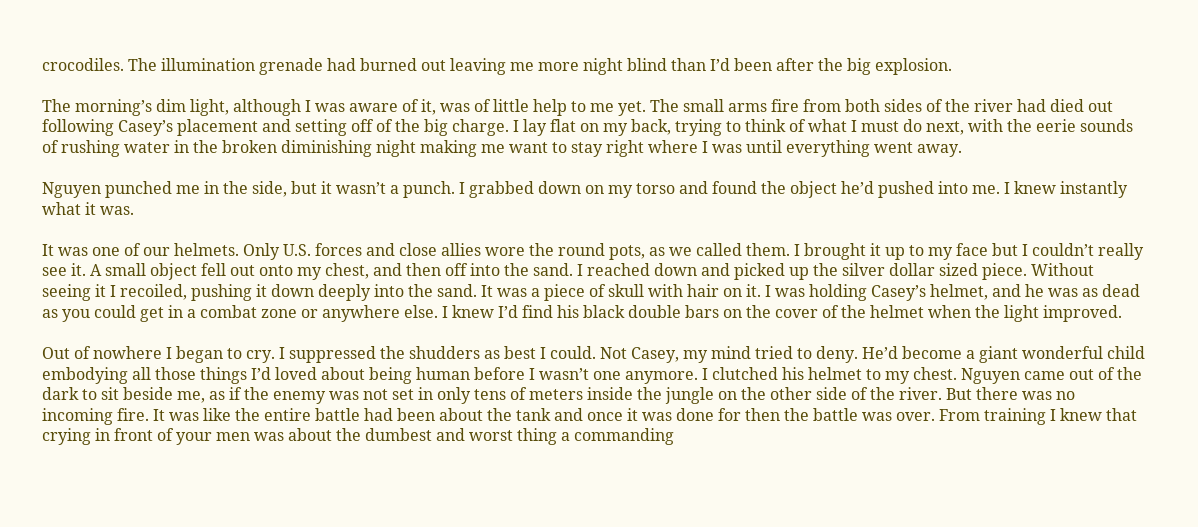crocodiles. The illumination grenade had burned out leaving me more night blind than I’d been after the big explosion.

The morning’s dim light, although I was aware of it, was of little help to me yet. The small arms fire from both sides of the river had died out following Casey’s placement and setting off of the big charge. I lay flat on my back, trying to think of what I must do next, with the eerie sounds of rushing water in the broken diminishing night making me want to stay right where I was until everything went away.

Nguyen punched me in the side, but it wasn’t a punch. I grabbed down on my torso and found the object he’d pushed into me. I knew instantly what it was.

It was one of our helmets. Only U.S. forces and close allies wore the round pots, as we called them. I brought it up to my face but I couldn’t really see it. A small object fell out onto my chest, and then off into the sand. I reached down and picked up the silver dollar sized piece. Without seeing it I recoiled, pushing it down deeply into the sand. It was a piece of skull with hair on it. I was holding Casey’s helmet, and he was as dead as you could get in a combat zone or anywhere else. I knew I’d find his black double bars on the cover of the helmet when the light improved.

Out of nowhere I began to cry. I suppressed the shudders as best I could. Not Casey, my mind tried to deny. He’d become a giant wonderful child embodying all those things I’d loved about being human before I wasn’t one anymore. I clutched his helmet to my chest. Nguyen came out of the dark to sit beside me, as if the enemy was not set in only tens of meters inside the jungle on the other side of the river. But there was no incoming fire. It was like the entire battle had been about the tank and once it was done for then the battle was over. From training I knew that crying in front of your men was about the dumbest and worst thing a commanding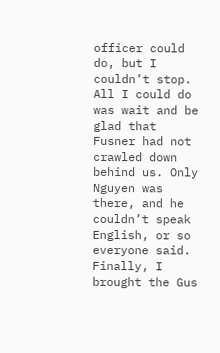officer could do, but I couldn’t stop. All I could do was wait and be glad that Fusner had not crawled down behind us. Only Nguyen was there, and he couldn’t speak English, or so everyone said. Finally, I brought the Gus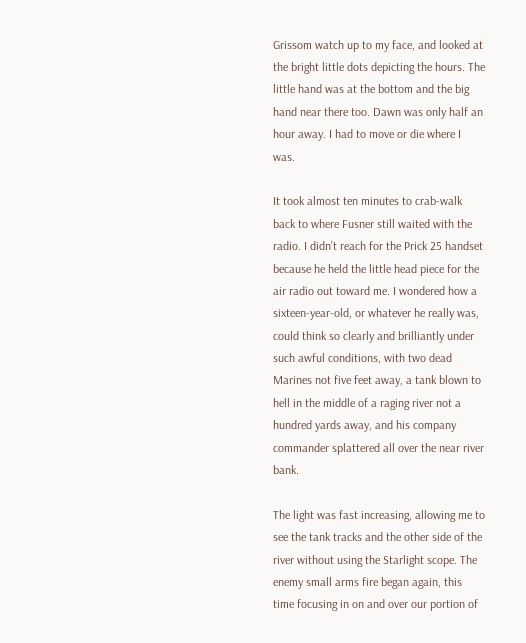Grissom watch up to my face, and looked at the bright little dots depicting the hours. The little hand was at the bottom and the big hand near there too. Dawn was only half an hour away. I had to move or die where I was.

It took almost ten minutes to crab-walk back to where Fusner still waited with the radio. I didn’t reach for the Prick 25 handset because he held the little head piece for the air radio out toward me. I wondered how a sixteen-year-old, or whatever he really was, could think so clearly and brilliantly under such awful conditions, with two dead Marines not five feet away, a tank blown to hell in the middle of a raging river not a hundred yards away, and his company commander splattered all over the near river bank.

The light was fast increasing, allowing me to see the tank tracks and the other side of the river without using the Starlight scope. The enemy small arms fire began again, this time focusing in on and over our portion of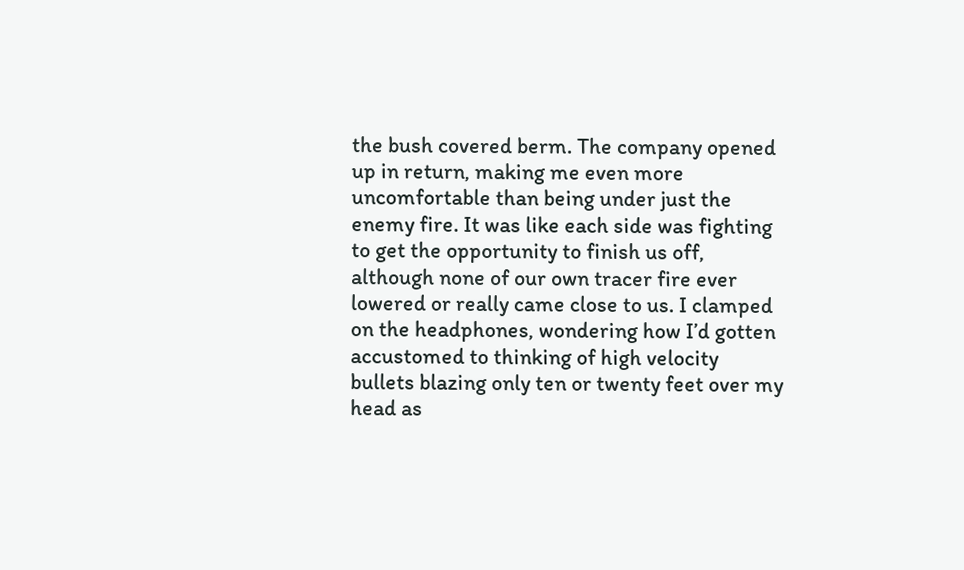the bush covered berm. The company opened up in return, making me even more uncomfortable than being under just the enemy fire. It was like each side was fighting to get the opportunity to finish us off, although none of our own tracer fire ever lowered or really came close to us. I clamped on the headphones, wondering how I’d gotten accustomed to thinking of high velocity bullets blazing only ten or twenty feet over my head as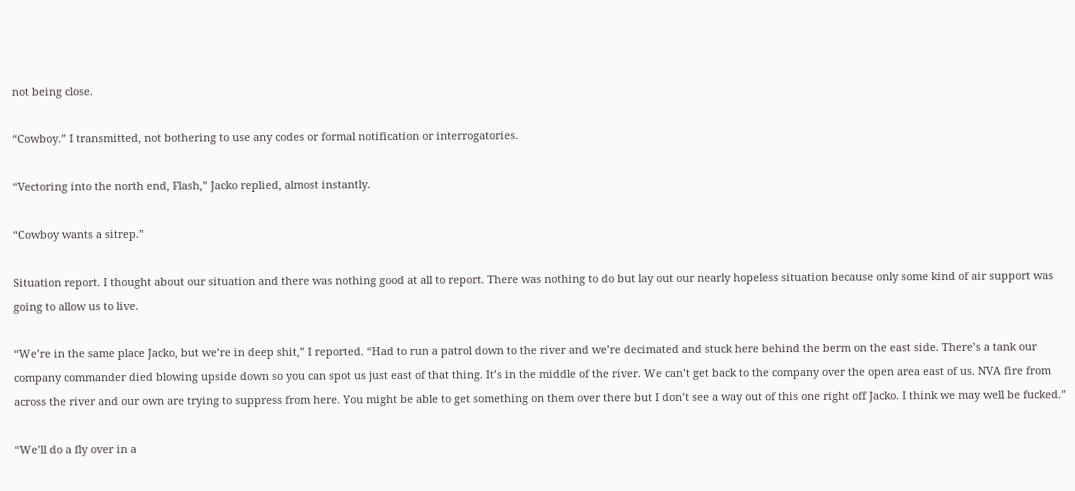not being close.

“Cowboy.” I transmitted, not bothering to use any codes or formal notification or interrogatories.

“Vectoring into the north end, Flash,” Jacko replied, almost instantly.

“Cowboy wants a sitrep.”

Situation report. I thought about our situation and there was nothing good at all to report. There was nothing to do but lay out our nearly hopeless situation because only some kind of air support was going to allow us to live.

“We’re in the same place Jacko, but we’re in deep shit,” I reported. “Had to run a patrol down to the river and we’re decimated and stuck here behind the berm on the east side. There’s a tank our company commander died blowing upside down so you can spot us just east of that thing. It’s in the middle of the river. We can’t get back to the company over the open area east of us. NVA fire from across the river and our own are trying to suppress from here. You might be able to get something on them over there but I don’t see a way out of this one right off Jacko. I think we may well be fucked.”

“We’ll do a fly over in a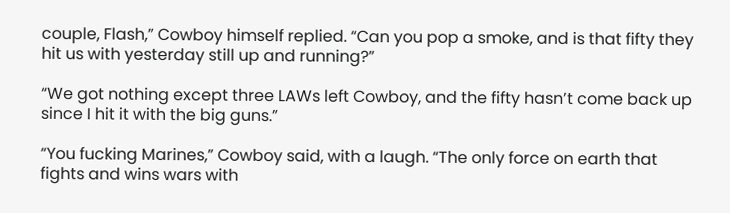couple, Flash,” Cowboy himself replied. “Can you pop a smoke, and is that fifty they hit us with yesterday still up and running?”

“We got nothing except three LAWs left Cowboy, and the fifty hasn’t come back up since I hit it with the big guns.”

“You fucking Marines,” Cowboy said, with a laugh. “The only force on earth that fights and wins wars with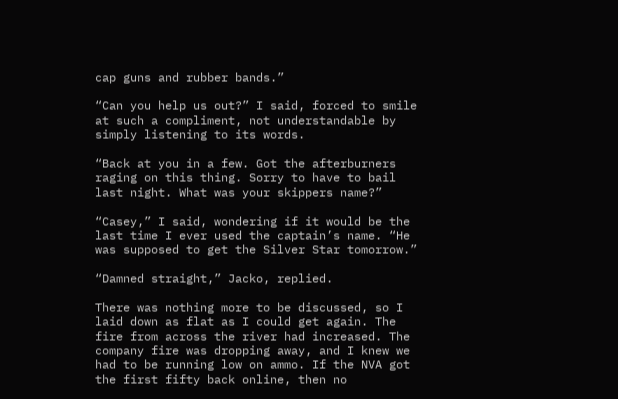cap guns and rubber bands.”

“Can you help us out?” I said, forced to smile at such a compliment, not understandable by simply listening to its words.

“Back at you in a few. Got the afterburners raging on this thing. Sorry to have to bail last night. What was your skippers name?”

“Casey,” I said, wondering if it would be the last time I ever used the captain’s name. “He was supposed to get the Silver Star tomorrow.”

“Damned straight,” Jacko, replied.

There was nothing more to be discussed, so I laid down as flat as I could get again. The fire from across the river had increased. The company fire was dropping away, and I knew we had to be running low on ammo. If the NVA got the first fifty back online, then no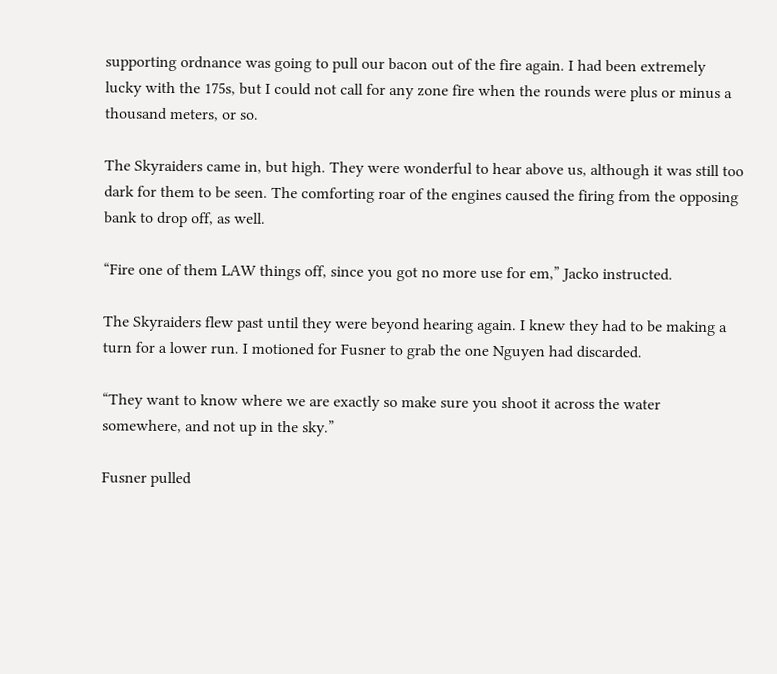supporting ordnance was going to pull our bacon out of the fire again. I had been extremely lucky with the 175s, but I could not call for any zone fire when the rounds were plus or minus a thousand meters, or so.

The Skyraiders came in, but high. They were wonderful to hear above us, although it was still too dark for them to be seen. The comforting roar of the engines caused the firing from the opposing bank to drop off, as well.

“Fire one of them LAW things off, since you got no more use for em,” Jacko instructed.

The Skyraiders flew past until they were beyond hearing again. I knew they had to be making a turn for a lower run. I motioned for Fusner to grab the one Nguyen had discarded.

“They want to know where we are exactly so make sure you shoot it across the water somewhere, and not up in the sky.”

Fusner pulled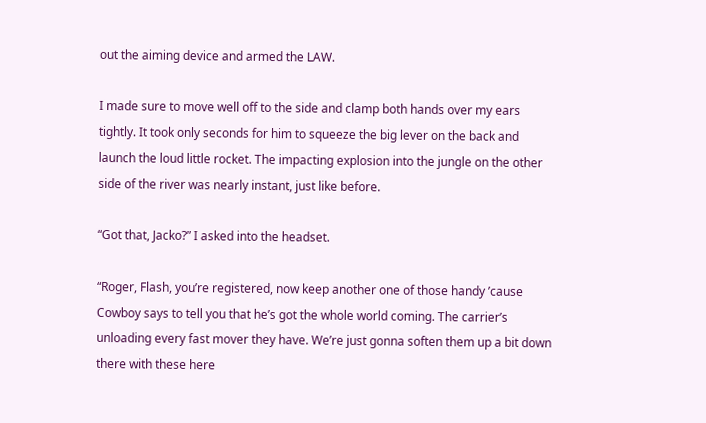out the aiming device and armed the LAW.

I made sure to move well off to the side and clamp both hands over my ears tightly. It took only seconds for him to squeeze the big lever on the back and launch the loud little rocket. The impacting explosion into the jungle on the other side of the river was nearly instant, just like before.

“Got that, Jacko?” I asked into the headset.

“Roger, Flash, you’re registered, now keep another one of those handy ’cause Cowboy says to tell you that he’s got the whole world coming. The carrier’s unloading every fast mover they have. We’re just gonna soften them up a bit down there with these here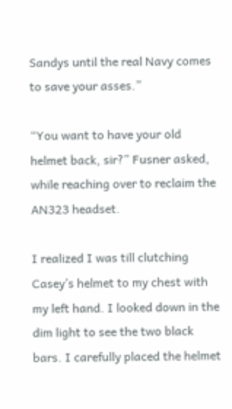Sandys until the real Navy comes to save your asses.”

“You want to have your old helmet back, sir?” Fusner asked, while reaching over to reclaim the AN323 headset.

I realized I was till clutching Casey’s helmet to my chest with my left hand. I looked down in the dim light to see the two black bars. I carefully placed the helmet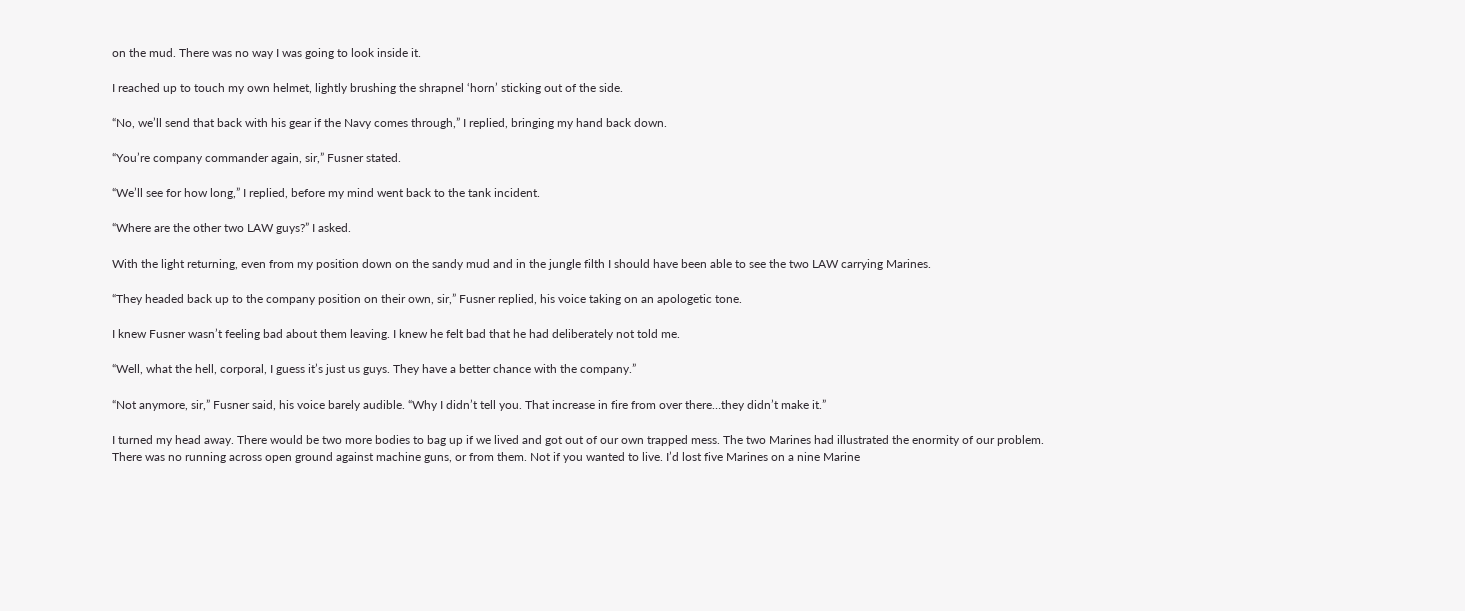on the mud. There was no way I was going to look inside it.

I reached up to touch my own helmet, lightly brushing the shrapnel ‘horn’ sticking out of the side.

“No, we’ll send that back with his gear if the Navy comes through,” I replied, bringing my hand back down.

“You’re company commander again, sir,” Fusner stated.

“We’ll see for how long,” I replied, before my mind went back to the tank incident.

“Where are the other two LAW guys?” I asked.

With the light returning, even from my position down on the sandy mud and in the jungle filth I should have been able to see the two LAW carrying Marines.

“They headed back up to the company position on their own, sir,” Fusner replied, his voice taking on an apologetic tone.

I knew Fusner wasn’t feeling bad about them leaving. I knew he felt bad that he had deliberately not told me.

“Well, what the hell, corporal, I guess it’s just us guys. They have a better chance with the company.”

“Not anymore, sir,” Fusner said, his voice barely audible. “Why I didn’t tell you. That increase in fire from over there…they didn’t make it.”

I turned my head away. There would be two more bodies to bag up if we lived and got out of our own trapped mess. The two Marines had illustrated the enormity of our problem. There was no running across open ground against machine guns, or from them. Not if you wanted to live. I’d lost five Marines on a nine Marine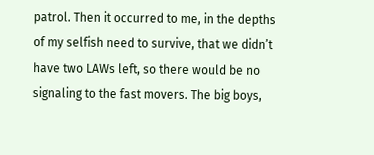patrol. Then it occurred to me, in the depths of my selfish need to survive, that we didn’t have two LAWs left, so there would be no signaling to the fast movers. The big boys,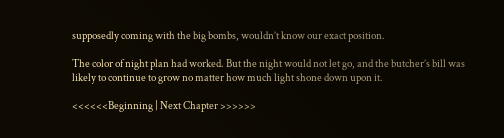supposedly coming with the big bombs, wouldn’t know our exact position.

The color of night plan had worked. But the night would not let go, and the butcher’s bill was likely to continue to grow no matter how much light shone down upon it.

<<<<<<Beginning | Next Chapter >>>>>>